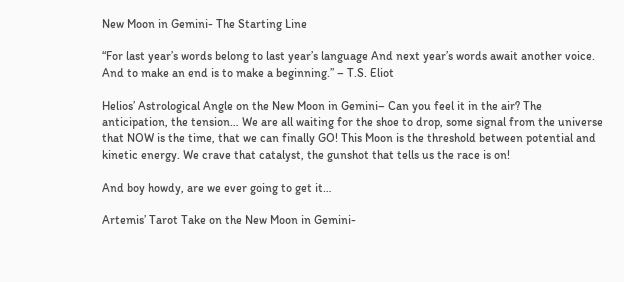New Moon in Gemini- The Starting Line

“For last year’s words belong to last year’s language And next year’s words await another voice. And to make an end is to make a beginning.” – T.S. Eliot

Helios’ Astrological Angle on the New Moon in Gemini– Can you feel it in the air? The anticipation, the tension… We are all waiting for the shoe to drop, some signal from the universe that NOW is the time, that we can finally GO! This Moon is the threshold between potential and kinetic energy. We crave that catalyst, the gunshot that tells us the race is on!

And boy howdy, are we ever going to get it…

Artemis’ Tarot Take on the New Moon in Gemini-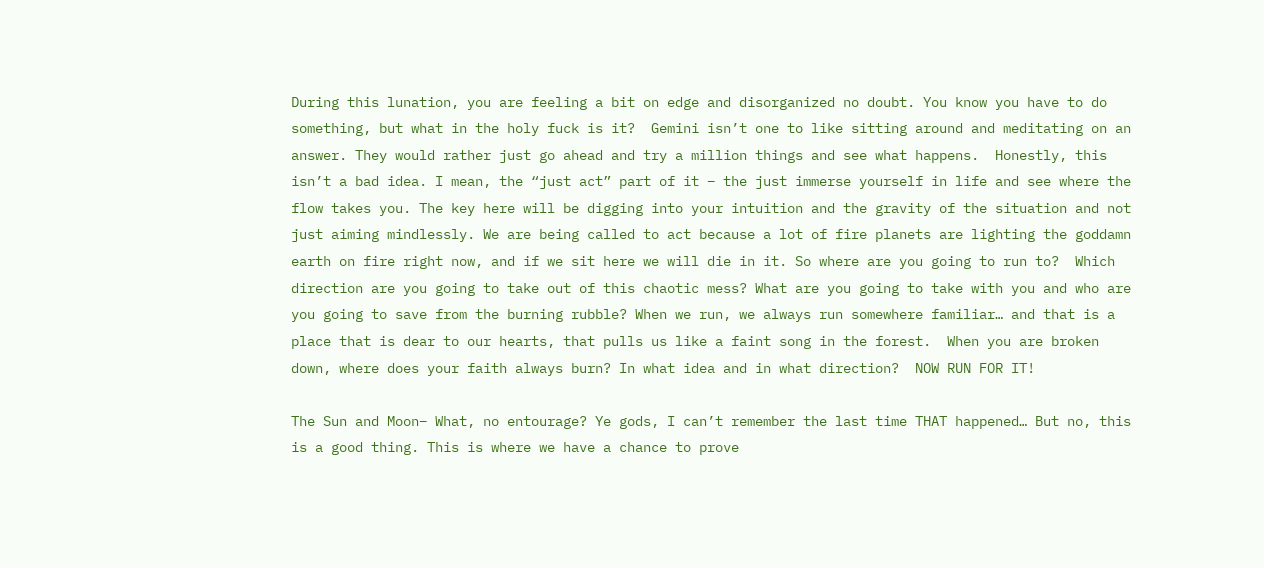During this lunation, you are feeling a bit on edge and disorganized no doubt. You know you have to do something, but what in the holy fuck is it?  Gemini isn’t one to like sitting around and meditating on an answer. They would rather just go ahead and try a million things and see what happens.  Honestly, this isn’t a bad idea. I mean, the “just act” part of it – the just immerse yourself in life and see where the flow takes you. The key here will be digging into your intuition and the gravity of the situation and not just aiming mindlessly. We are being called to act because a lot of fire planets are lighting the goddamn earth on fire right now, and if we sit here we will die in it. So where are you going to run to?  Which direction are you going to take out of this chaotic mess? What are you going to take with you and who are you going to save from the burning rubble? When we run, we always run somewhere familiar… and that is a place that is dear to our hearts, that pulls us like a faint song in the forest.  When you are broken down, where does your faith always burn? In what idea and in what direction?  NOW RUN FOR IT!

The Sun and Moon– What, no entourage? Ye gods, I can’t remember the last time THAT happened… But no, this is a good thing. This is where we have a chance to prove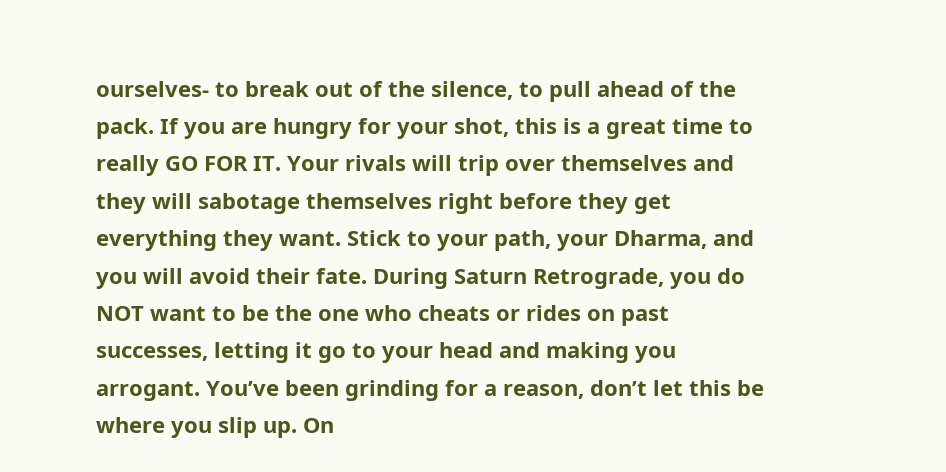ourselves- to break out of the silence, to pull ahead of the pack. If you are hungry for your shot, this is a great time to really GO FOR IT. Your rivals will trip over themselves and they will sabotage themselves right before they get everything they want. Stick to your path, your Dharma, and you will avoid their fate. During Saturn Retrograde, you do NOT want to be the one who cheats or rides on past successes, letting it go to your head and making you arrogant. You’ve been grinding for a reason, don’t let this be where you slip up. On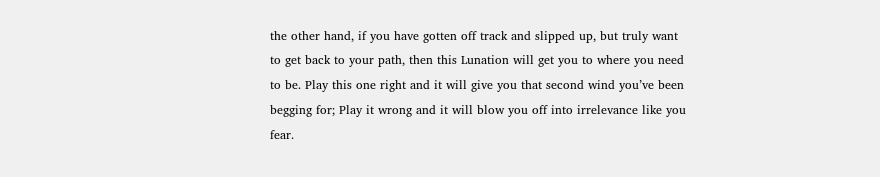the other hand, if you have gotten off track and slipped up, but truly want to get back to your path, then this Lunation will get you to where you need to be. Play this one right and it will give you that second wind you’ve been begging for; Play it wrong and it will blow you off into irrelevance like you fear.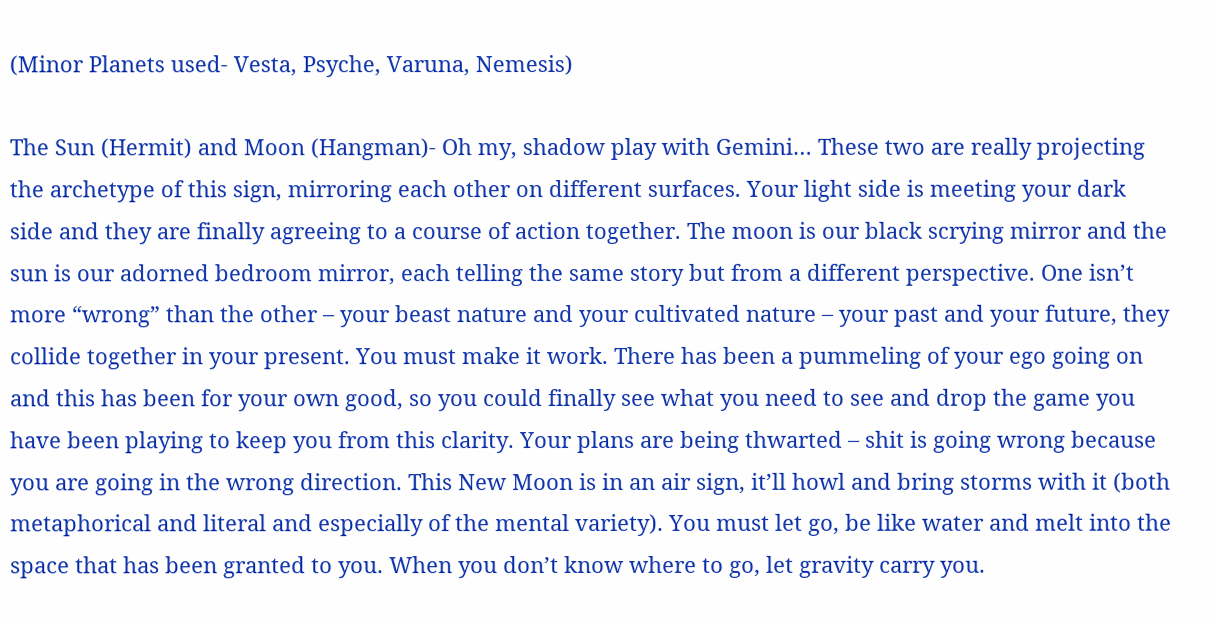(Minor Planets used- Vesta, Psyche, Varuna, Nemesis)

The Sun (Hermit) and Moon (Hangman)- Oh my, shadow play with Gemini… These two are really projecting the archetype of this sign, mirroring each other on different surfaces. Your light side is meeting your dark side and they are finally agreeing to a course of action together. The moon is our black scrying mirror and the sun is our adorned bedroom mirror, each telling the same story but from a different perspective. One isn’t more “wrong” than the other – your beast nature and your cultivated nature – your past and your future, they collide together in your present. You must make it work. There has been a pummeling of your ego going on and this has been for your own good, so you could finally see what you need to see and drop the game you have been playing to keep you from this clarity. Your plans are being thwarted – shit is going wrong because you are going in the wrong direction. This New Moon is in an air sign, it’ll howl and bring storms with it (both metaphorical and literal and especially of the mental variety). You must let go, be like water and melt into the space that has been granted to you. When you don’t know where to go, let gravity carry you.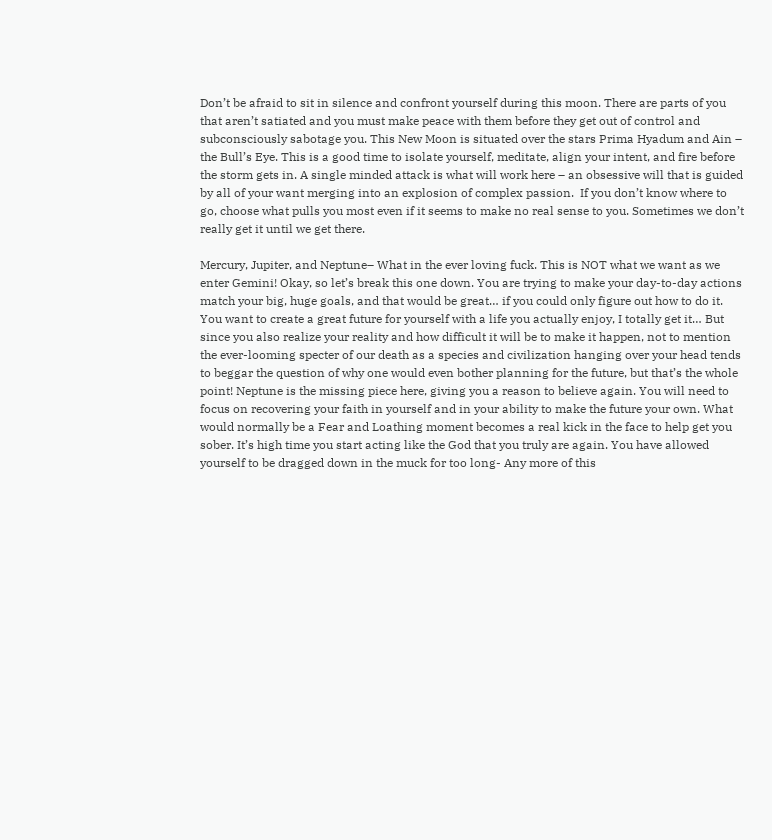Don’t be afraid to sit in silence and confront yourself during this moon. There are parts of you that aren’t satiated and you must make peace with them before they get out of control and subconsciously sabotage you. This New Moon is situated over the stars Prima Hyadum and Ain – the Bull’s Eye. This is a good time to isolate yourself, meditate, align your intent, and fire before the storm gets in. A single minded attack is what will work here – an obsessive will that is guided by all of your want merging into an explosion of complex passion.  If you don’t know where to go, choose what pulls you most even if it seems to make no real sense to you. Sometimes we don’t really get it until we get there.

Mercury, Jupiter, and Neptune– What in the ever loving fuck. This is NOT what we want as we enter Gemini! Okay, so let’s break this one down. You are trying to make your day-to-day actions match your big, huge goals, and that would be great… if you could only figure out how to do it. You want to create a great future for yourself with a life you actually enjoy, I totally get it… But since you also realize your reality and how difficult it will be to make it happen, not to mention the ever-looming specter of our death as a species and civilization hanging over your head tends to beggar the question of why one would even bother planning for the future, but that’s the whole point! Neptune is the missing piece here, giving you a reason to believe again. You will need to focus on recovering your faith in yourself and in your ability to make the future your own. What would normally be a Fear and Loathing moment becomes a real kick in the face to help get you sober. It’s high time you start acting like the God that you truly are again. You have allowed yourself to be dragged down in the muck for too long- Any more of this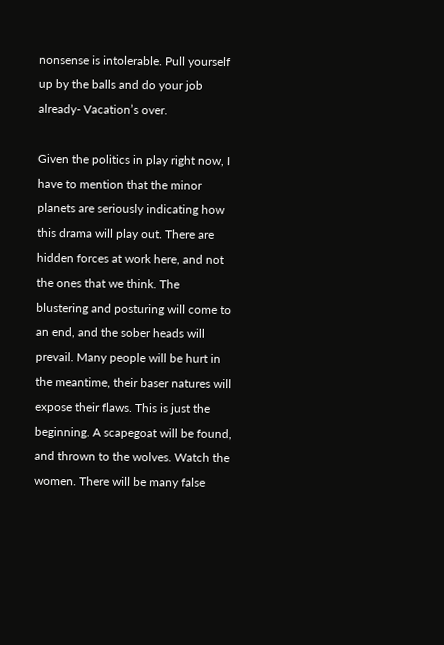nonsense is intolerable. Pull yourself up by the balls and do your job already- Vacation’s over.

Given the politics in play right now, I have to mention that the minor planets are seriously indicating how this drama will play out. There are hidden forces at work here, and not the ones that we think. The blustering and posturing will come to an end, and the sober heads will prevail. Many people will be hurt in the meantime, their baser natures will expose their flaws. This is just the beginning. A scapegoat will be found, and thrown to the wolves. Watch the women. There will be many false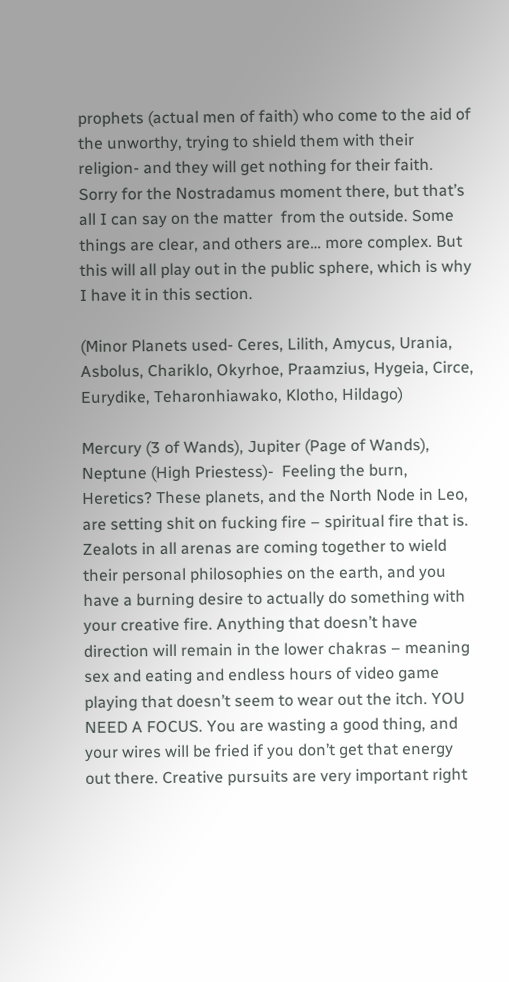prophets (actual men of faith) who come to the aid of the unworthy, trying to shield them with their religion- and they will get nothing for their faith. Sorry for the Nostradamus moment there, but that’s all I can say on the matter  from the outside. Some things are clear, and others are… more complex. But this will all play out in the public sphere, which is why I have it in this section.

(Minor Planets used- Ceres, Lilith, Amycus, Urania, Asbolus, Chariklo, Okyrhoe, Praamzius, Hygeia, Circe, Eurydike, Teharonhiawako, Klotho, Hildago)

Mercury (3 of Wands), Jupiter (Page of Wands), Neptune (High Priestess)-  Feeling the burn, Heretics? These planets, and the North Node in Leo, are setting shit on fucking fire – spiritual fire that is. Zealots in all arenas are coming together to wield their personal philosophies on the earth, and you have a burning desire to actually do something with your creative fire. Anything that doesn’t have direction will remain in the lower chakras – meaning sex and eating and endless hours of video game playing that doesn’t seem to wear out the itch. YOU NEED A FOCUS. You are wasting a good thing, and your wires will be fried if you don’t get that energy out there. Creative pursuits are very important right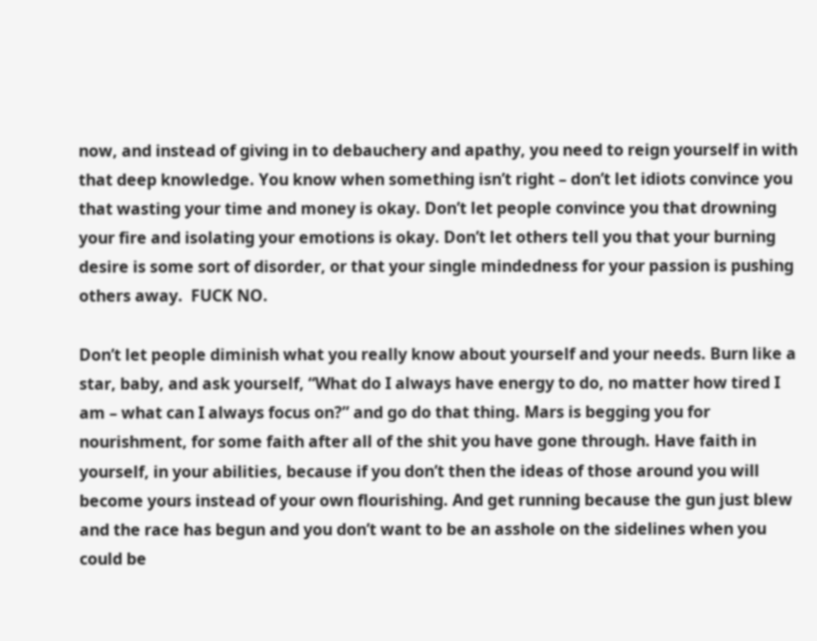now, and instead of giving in to debauchery and apathy, you need to reign yourself in with that deep knowledge. You know when something isn’t right – don’t let idiots convince you that wasting your time and money is okay. Don’t let people convince you that drowning your fire and isolating your emotions is okay. Don’t let others tell you that your burning desire is some sort of disorder, or that your single mindedness for your passion is pushing others away.  FUCK NO.

Don’t let people diminish what you really know about yourself and your needs. Burn like a star, baby, and ask yourself, “What do I always have energy to do, no matter how tired I am – what can I always focus on?” and go do that thing. Mars is begging you for nourishment, for some faith after all of the shit you have gone through. Have faith in yourself, in your abilities, because if you don’t then the ideas of those around you will become yours instead of your own flourishing. And get running because the gun just blew and the race has begun and you don’t want to be an asshole on the sidelines when you could be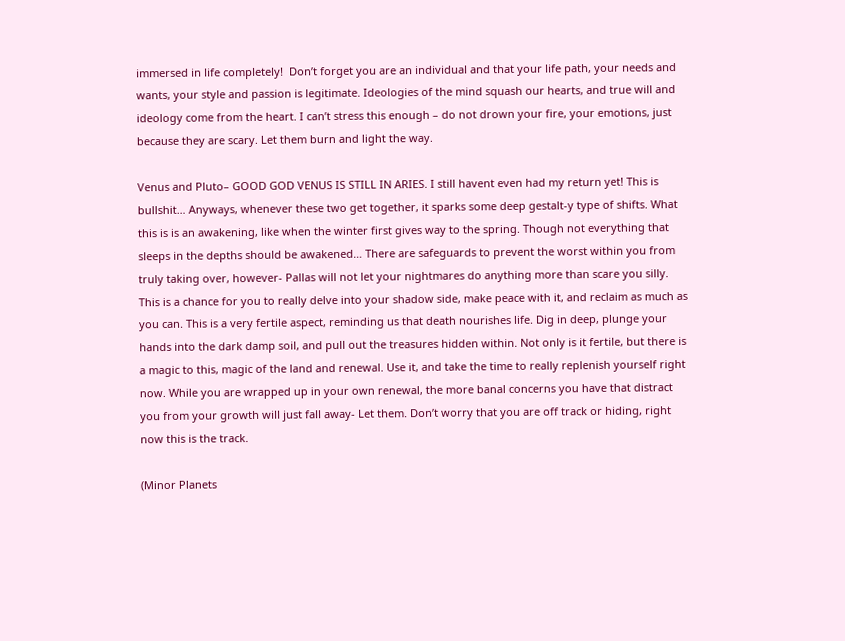immersed in life completely!  Don’t forget you are an individual and that your life path, your needs and wants, your style and passion is legitimate. Ideologies of the mind squash our hearts, and true will and ideology come from the heart. I can’t stress this enough – do not drown your fire, your emotions, just because they are scary. Let them burn and light the way.

Venus and Pluto– GOOD GOD VENUS IS STILL IN ARIES. I still havent even had my return yet! This is bullshit… Anyways, whenever these two get together, it sparks some deep gestalt-y type of shifts. What this is is an awakening, like when the winter first gives way to the spring. Though not everything that sleeps in the depths should be awakened… There are safeguards to prevent the worst within you from truly taking over, however- Pallas will not let your nightmares do anything more than scare you silly. This is a chance for you to really delve into your shadow side, make peace with it, and reclaim as much as you can. This is a very fertile aspect, reminding us that death nourishes life. Dig in deep, plunge your hands into the dark damp soil, and pull out the treasures hidden within. Not only is it fertile, but there is a magic to this, magic of the land and renewal. Use it, and take the time to really replenish yourself right now. While you are wrapped up in your own renewal, the more banal concerns you have that distract you from your growth will just fall away- Let them. Don’t worry that you are off track or hiding, right now this is the track.

(Minor Planets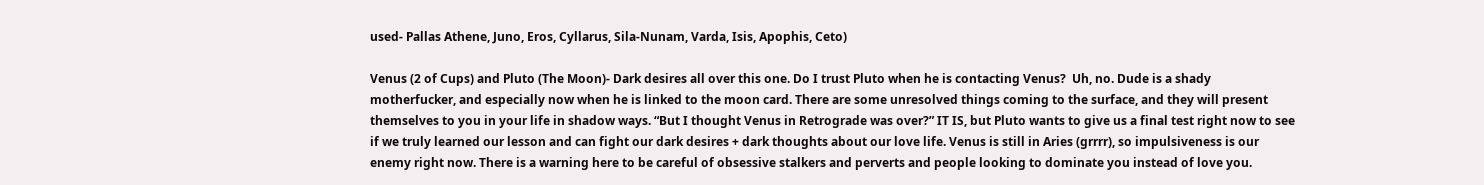used- Pallas Athene, Juno, Eros, Cyllarus, Sila-Nunam, Varda, Isis, Apophis, Ceto)

Venus (2 of Cups) and Pluto (The Moon)- Dark desires all over this one. Do I trust Pluto when he is contacting Venus?  Uh, no. Dude is a shady motherfucker, and especially now when he is linked to the moon card. There are some unresolved things coming to the surface, and they will present themselves to you in your life in shadow ways. “But I thought Venus in Retrograde was over?” IT IS, but Pluto wants to give us a final test right now to see if we truly learned our lesson and can fight our dark desires + dark thoughts about our love life. Venus is still in Aries (grrrr), so impulsiveness is our enemy right now. There is a warning here to be careful of obsessive stalkers and perverts and people looking to dominate you instead of love you.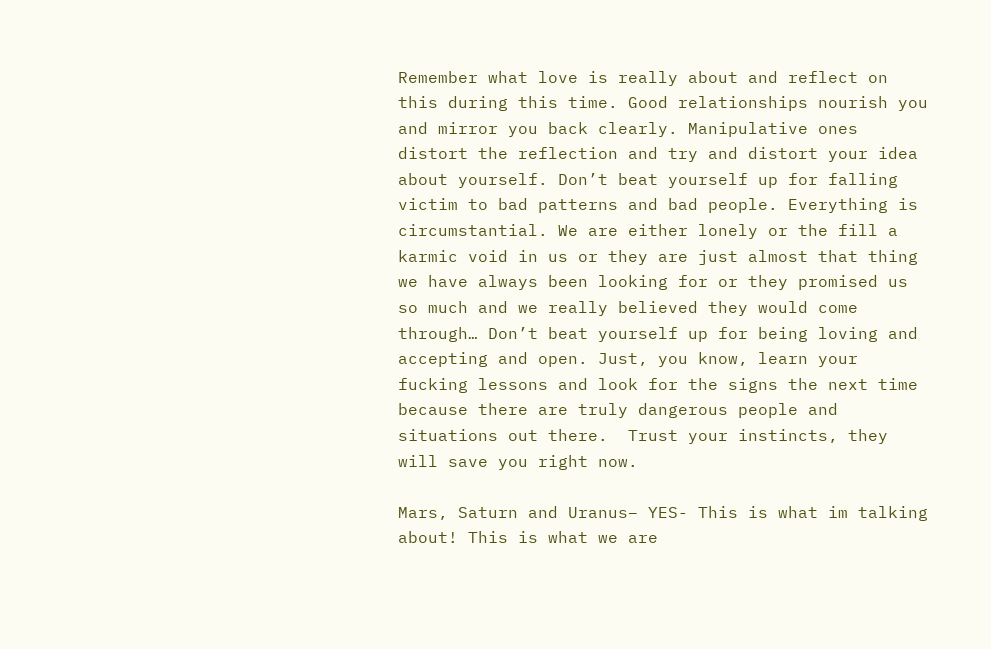Remember what love is really about and reflect on this during this time. Good relationships nourish you and mirror you back clearly. Manipulative ones distort the reflection and try and distort your idea about yourself. Don’t beat yourself up for falling victim to bad patterns and bad people. Everything is circumstantial. We are either lonely or the fill a karmic void in us or they are just almost that thing we have always been looking for or they promised us so much and we really believed they would come through… Don’t beat yourself up for being loving and accepting and open. Just, you know, learn your fucking lessons and look for the signs the next time because there are truly dangerous people and situations out there.  Trust your instincts, they will save you right now.

Mars, Saturn and Uranus– YES- This is what im talking about! This is what we are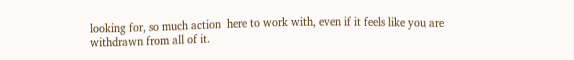looking for, so much action  here to work with, even if it feels like you are withdrawn from all of it.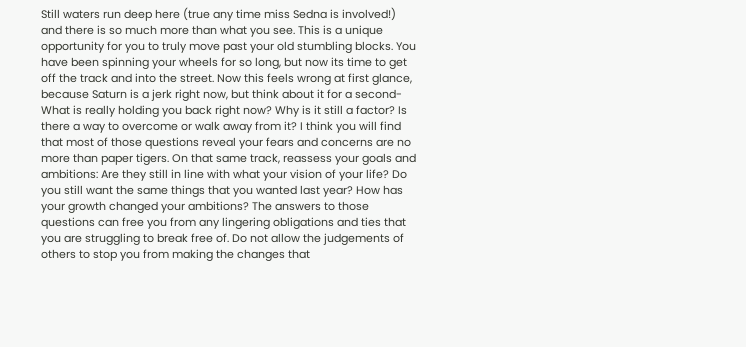Still waters run deep here (true any time miss Sedna is involved!) and there is so much more than what you see. This is a unique opportunity for you to truly move past your old stumbling blocks. You have been spinning your wheels for so long, but now its time to get off the track and into the street. Now this feels wrong at first glance, because Saturn is a jerk right now, but think about it for a second- What is really holding you back right now? Why is it still a factor? Is there a way to overcome or walk away from it? I think you will find that most of those questions reveal your fears and concerns are no more than paper tigers. On that same track, reassess your goals and ambitions: Are they still in line with what your vision of your life? Do you still want the same things that you wanted last year? How has your growth changed your ambitions? The answers to those questions can free you from any lingering obligations and ties that you are struggling to break free of. Do not allow the judgements of others to stop you from making the changes that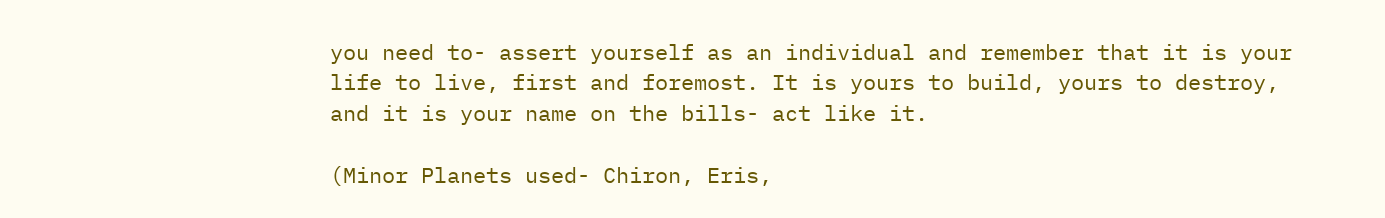you need to- assert yourself as an individual and remember that it is your life to live, first and foremost. It is yours to build, yours to destroy, and it is your name on the bills- act like it.

(Minor Planets used- Chiron, Eris,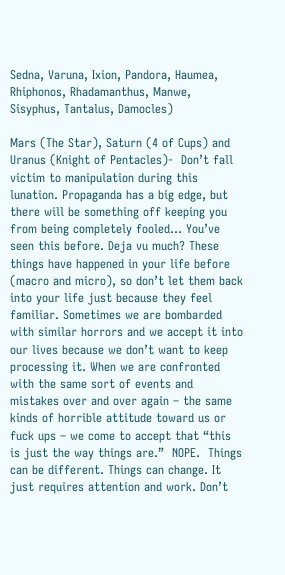Sedna, Varuna, Ixion, Pandora, Haumea, Rhiphonos, Rhadamanthus, Manwe, Sisyphus, Tantalus, Damocles)

Mars (The Star), Saturn (4 of Cups) and Uranus (Knight of Pentacles)-  Don’t fall victim to manipulation during this lunation. Propaganda has a big edge, but there will be something off keeping you from being completely fooled… You’ve seen this before. Deja vu much? These things have happened in your life before (macro and micro), so don’t let them back into your life just because they feel familiar. Sometimes we are bombarded with similar horrors and we accept it into our lives because we don’t want to keep processing it. When we are confronted with the same sort of events and mistakes over and over again – the same kinds of horrible attitude toward us or fuck ups – we come to accept that “this is just the way things are.”  NOPE.  Things can be different. Things can change. It just requires attention and work. Don’t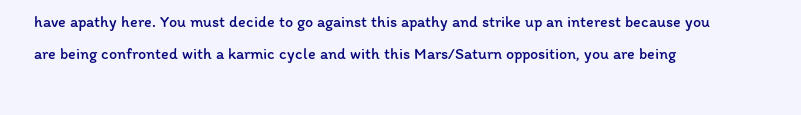have apathy here. You must decide to go against this apathy and strike up an interest because you are being confronted with a karmic cycle and with this Mars/Saturn opposition, you are being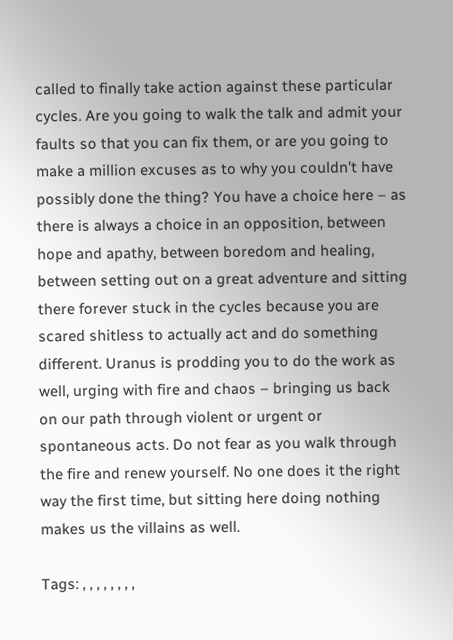called to finally take action against these particular cycles. Are you going to walk the talk and admit your faults so that you can fix them, or are you going to make a million excuses as to why you couldn’t have possibly done the thing? You have a choice here – as there is always a choice in an opposition, between hope and apathy, between boredom and healing, between setting out on a great adventure and sitting there forever stuck in the cycles because you are scared shitless to actually act and do something different. Uranus is prodding you to do the work as well, urging with fire and chaos – bringing us back on our path through violent or urgent or spontaneous acts. Do not fear as you walk through the fire and renew yourself. No one does it the right way the first time, but sitting here doing nothing makes us the villains as well.

Tags: , , , , , , , ,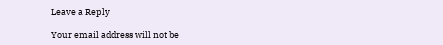Leave a Reply

Your email address will not be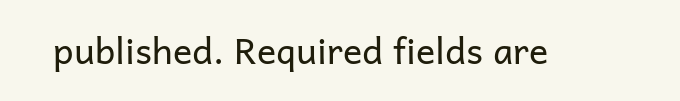published. Required fields are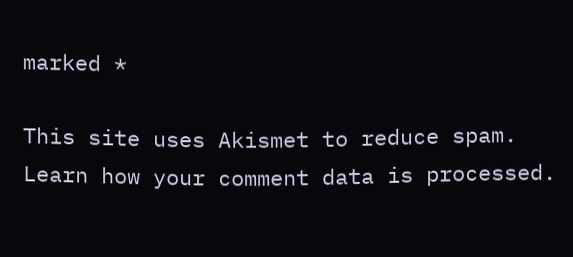marked *

This site uses Akismet to reduce spam. Learn how your comment data is processed.